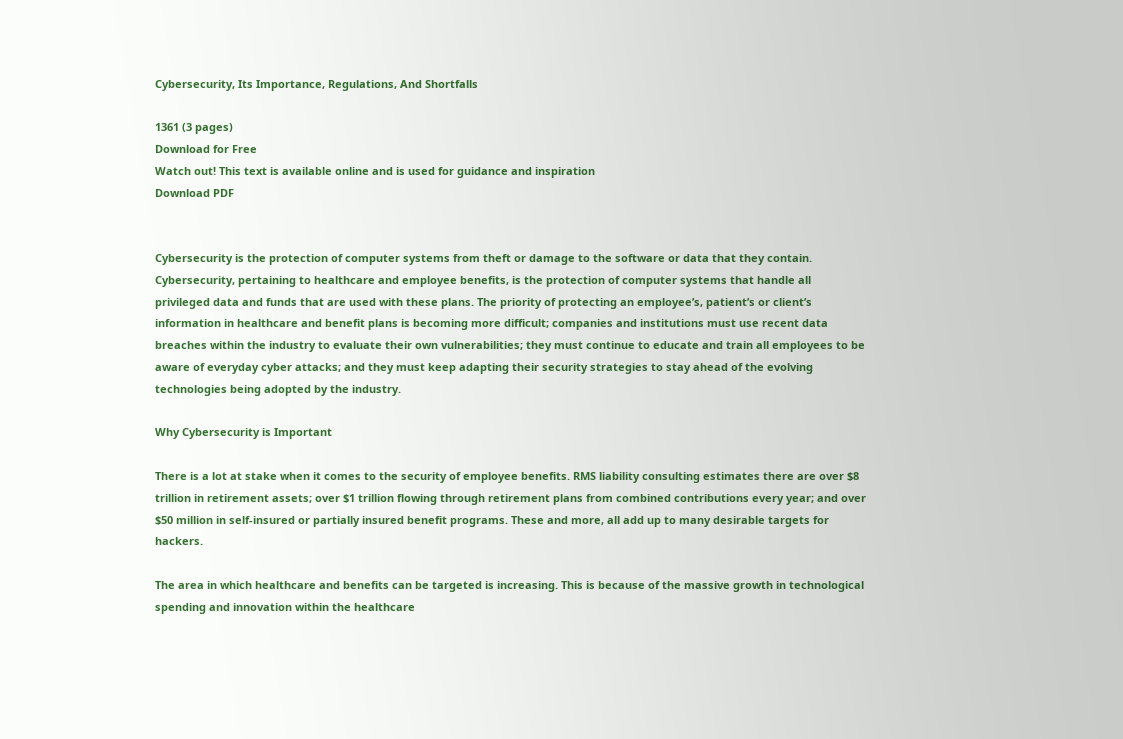Cybersecurity, Its Importance, Regulations, And Shortfalls

1361 (3 pages)
Download for Free
Watch out! This text is available online and is used for guidance and inspiration
Download PDF


Cybersecurity is the protection of computer systems from theft or damage to the software or data that they contain. Cybersecurity, pertaining to healthcare and employee benefits, is the protection of computer systems that handle all privileged data and funds that are used with these plans. The priority of protecting an employee’s, patient’s or client’s information in healthcare and benefit plans is becoming more difficult; companies and institutions must use recent data breaches within the industry to evaluate their own vulnerabilities; they must continue to educate and train all employees to be aware of everyday cyber attacks; and they must keep adapting their security strategies to stay ahead of the evolving technologies being adopted by the industry.

Why Cybersecurity is Important

There is a lot at stake when it comes to the security of employee benefits. RMS liability consulting estimates there are over $8 trillion in retirement assets; over $1 trillion flowing through retirement plans from combined contributions every year; and over $50 million in self-insured or partially insured benefit programs. These and more, all add up to many desirable targets for hackers.

The area in which healthcare and benefits can be targeted is increasing. This is because of the massive growth in technological spending and innovation within the healthcare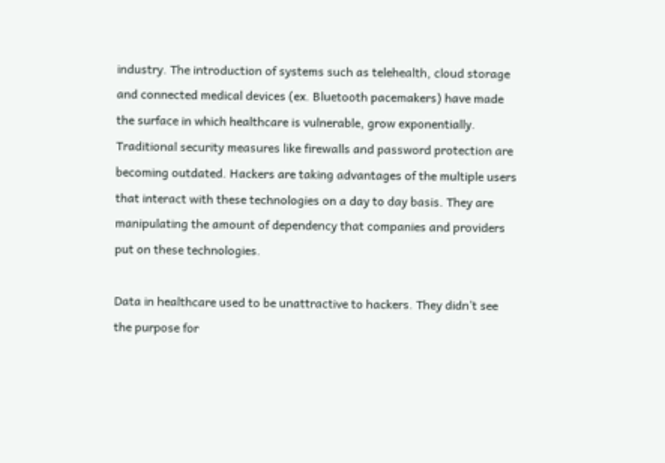industry. The introduction of systems such as telehealth, cloud storage and connected medical devices (ex. Bluetooth pacemakers) have made the surface in which healthcare is vulnerable, grow exponentially. Traditional security measures like firewalls and password protection are becoming outdated. Hackers are taking advantages of the multiple users that interact with these technologies on a day to day basis. They are manipulating the amount of dependency that companies and providers put on these technologies.

Data in healthcare used to be unattractive to hackers. They didn’t see the purpose for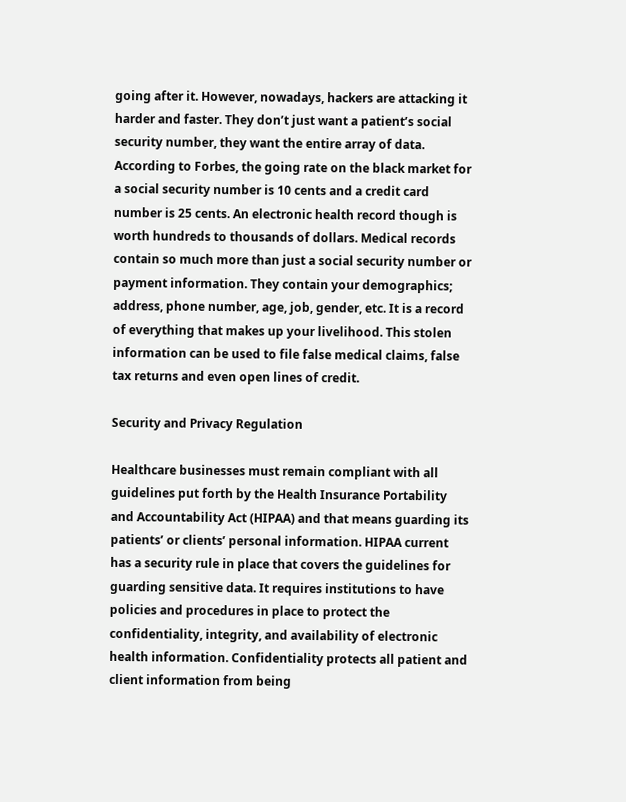going after it. However, nowadays, hackers are attacking it harder and faster. They don’t just want a patient’s social security number, they want the entire array of data. According to Forbes, the going rate on the black market for a social security number is 10 cents and a credit card number is 25 cents. An electronic health record though is worth hundreds to thousands of dollars. Medical records contain so much more than just a social security number or payment information. They contain your demographics; address, phone number, age, job, gender, etc. It is a record of everything that makes up your livelihood. This stolen information can be used to file false medical claims, false tax returns and even open lines of credit.

Security and Privacy Regulation

Healthcare businesses must remain compliant with all guidelines put forth by the Health Insurance Portability and Accountability Act (HIPAA) and that means guarding its patients’ or clients’ personal information. HIPAA current has a security rule in place that covers the guidelines for guarding sensitive data. It requires institutions to have policies and procedures in place to protect the confidentiality, integrity, and availability of electronic health information. Confidentiality protects all patient and client information from being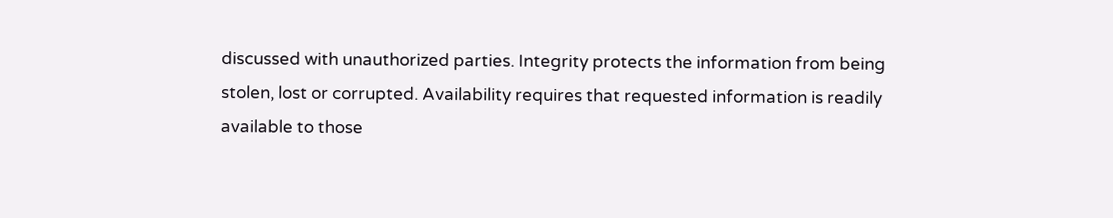discussed with unauthorized parties. Integrity protects the information from being stolen, lost or corrupted. Availability requires that requested information is readily available to those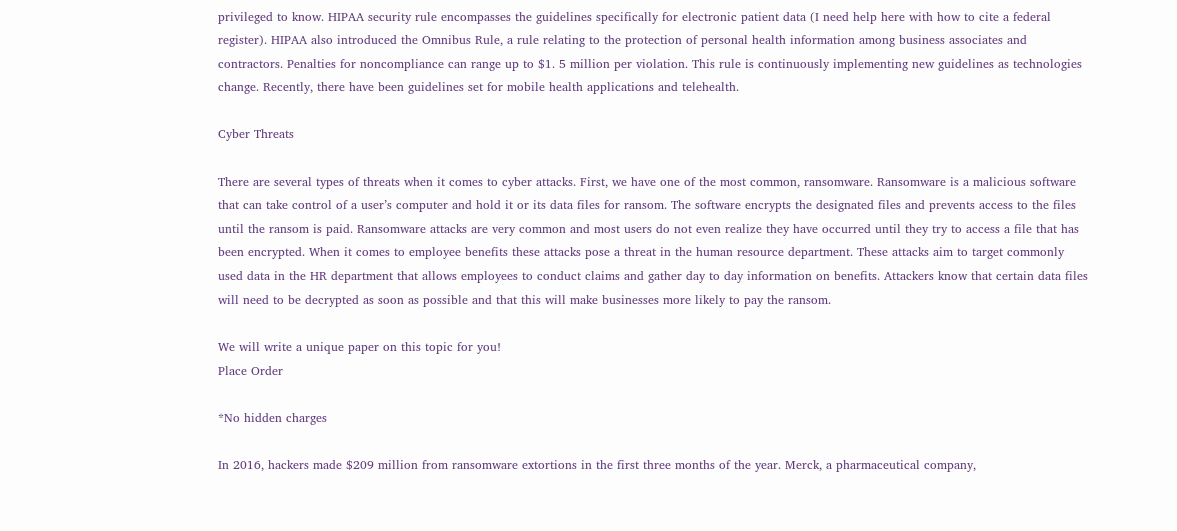privileged to know. HIPAA security rule encompasses the guidelines specifically for electronic patient data (I need help here with how to cite a federal register). HIPAA also introduced the Omnibus Rule, a rule relating to the protection of personal health information among business associates and contractors. Penalties for noncompliance can range up to $1. 5 million per violation. This rule is continuously implementing new guidelines as technologies change. Recently, there have been guidelines set for mobile health applications and telehealth.

Cyber Threats

There are several types of threats when it comes to cyber attacks. First, we have one of the most common, ransomware. Ransomware is a malicious software that can take control of a user’s computer and hold it or its data files for ransom. The software encrypts the designated files and prevents access to the files until the ransom is paid. Ransomware attacks are very common and most users do not even realize they have occurred until they try to access a file that has been encrypted. When it comes to employee benefits these attacks pose a threat in the human resource department. These attacks aim to target commonly used data in the HR department that allows employees to conduct claims and gather day to day information on benefits. Attackers know that certain data files will need to be decrypted as soon as possible and that this will make businesses more likely to pay the ransom.

We will write a unique paper on this topic for you!
Place Order

*No hidden charges

In 2016, hackers made $209 million from ransomware extortions in the first three months of the year. Merck, a pharmaceutical company,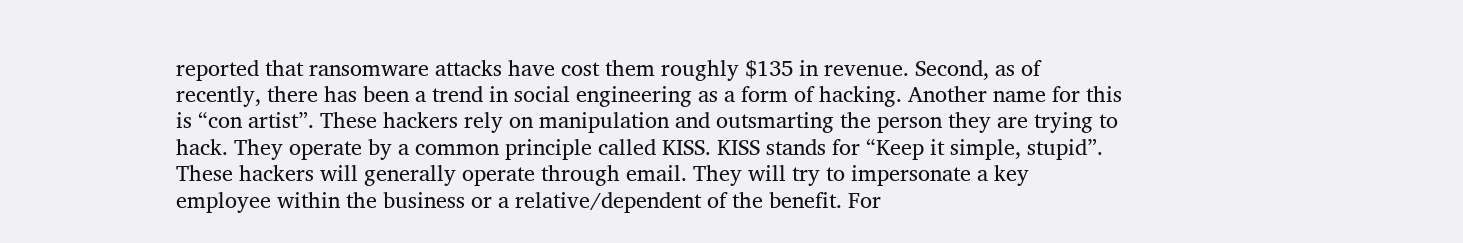reported that ransomware attacks have cost them roughly $135 in revenue. Second, as of recently, there has been a trend in social engineering as a form of hacking. Another name for this is “con artist”. These hackers rely on manipulation and outsmarting the person they are trying to hack. They operate by a common principle called KISS. KISS stands for “Keep it simple, stupid”. These hackers will generally operate through email. They will try to impersonate a key employee within the business or a relative/dependent of the benefit. For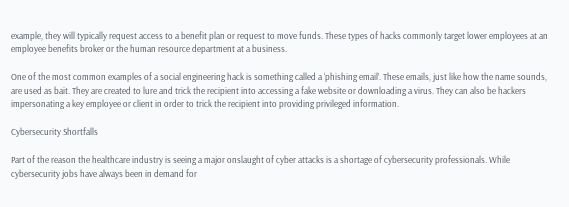example, they will typically request access to a benefit plan or request to move funds. These types of hacks commonly target lower employees at an employee benefits broker or the human resource department at a business.

One of the most common examples of a social engineering hack is something called a ‘phishing email’. These emails, just like how the name sounds, are used as bait. They are created to lure and trick the recipient into accessing a fake website or downloading a virus. They can also be hackers impersonating a key employee or client in order to trick the recipient into providing privileged information.

Cybersecurity Shortfalls

Part of the reason the healthcare industry is seeing a major onslaught of cyber attacks is a shortage of cybersecurity professionals. While cybersecurity jobs have always been in demand for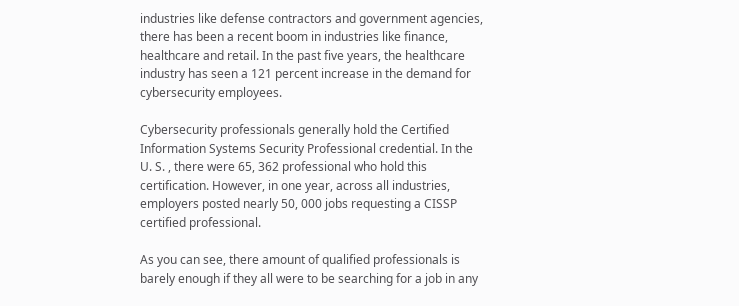industries like defense contractors and government agencies, there has been a recent boom in industries like finance, healthcare and retail. In the past five years, the healthcare industry has seen a 121 percent increase in the demand for cybersecurity employees.

Cybersecurity professionals generally hold the Certified Information Systems Security Professional credential. In the U. S. , there were 65, 362 professional who hold this certification. However, in one year, across all industries, employers posted nearly 50, 000 jobs requesting a CISSP certified professional.

As you can see, there amount of qualified professionals is barely enough if they all were to be searching for a job in any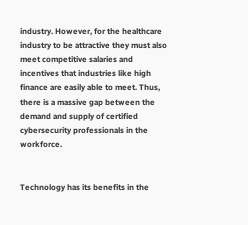industry. However, for the healthcare industry to be attractive they must also meet competitive salaries and incentives that industries like high finance are easily able to meet. Thus, there is a massive gap between the demand and supply of certified cybersecurity professionals in the workforce.


Technology has its benefits in the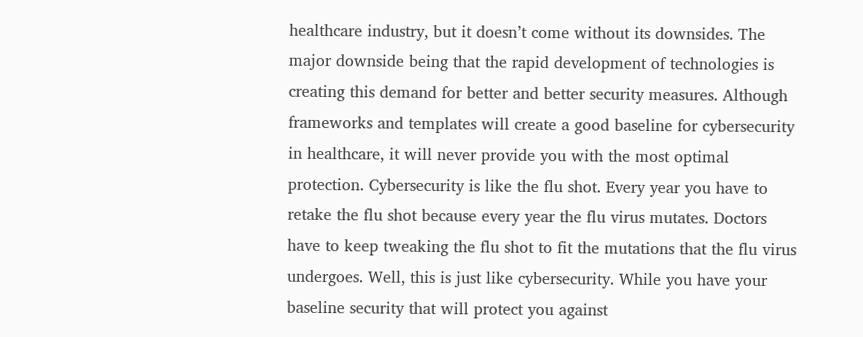healthcare industry, but it doesn’t come without its downsides. The major downside being that the rapid development of technologies is creating this demand for better and better security measures. Although frameworks and templates will create a good baseline for cybersecurity in healthcare, it will never provide you with the most optimal protection. Cybersecurity is like the flu shot. Every year you have to retake the flu shot because every year the flu virus mutates. Doctors have to keep tweaking the flu shot to fit the mutations that the flu virus undergoes. Well, this is just like cybersecurity. While you have your baseline security that will protect you against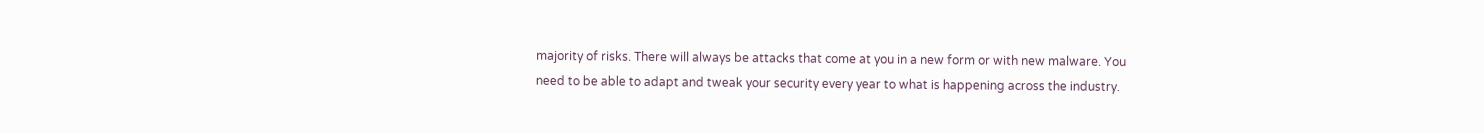majority of risks. There will always be attacks that come at you in a new form or with new malware. You need to be able to adapt and tweak your security every year to what is happening across the industry.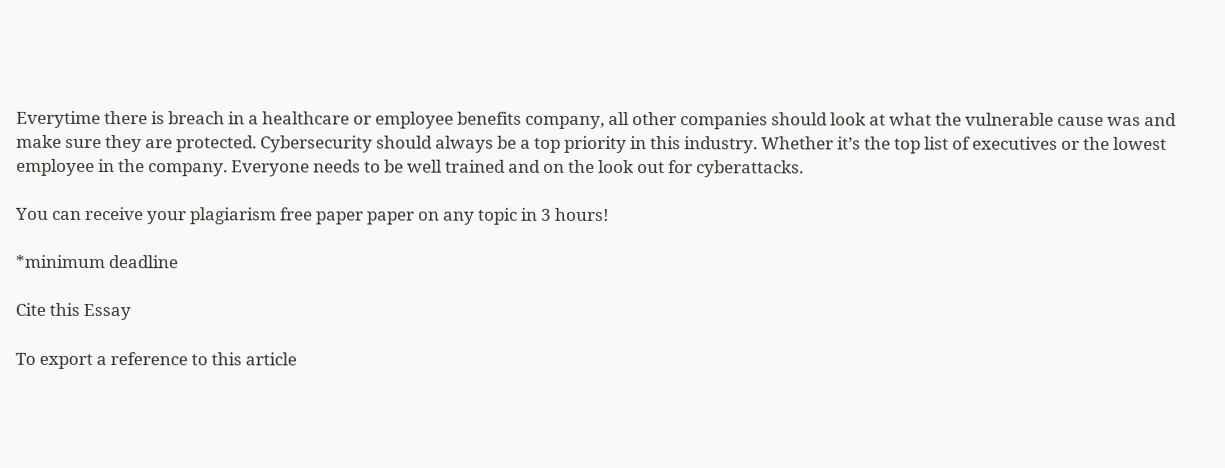Everytime there is breach in a healthcare or employee benefits company, all other companies should look at what the vulnerable cause was and make sure they are protected. Cybersecurity should always be a top priority in this industry. Whether it’s the top list of executives or the lowest employee in the company. Everyone needs to be well trained and on the look out for cyberattacks.

You can receive your plagiarism free paper paper on any topic in 3 hours!

*minimum deadline

Cite this Essay

To export a reference to this article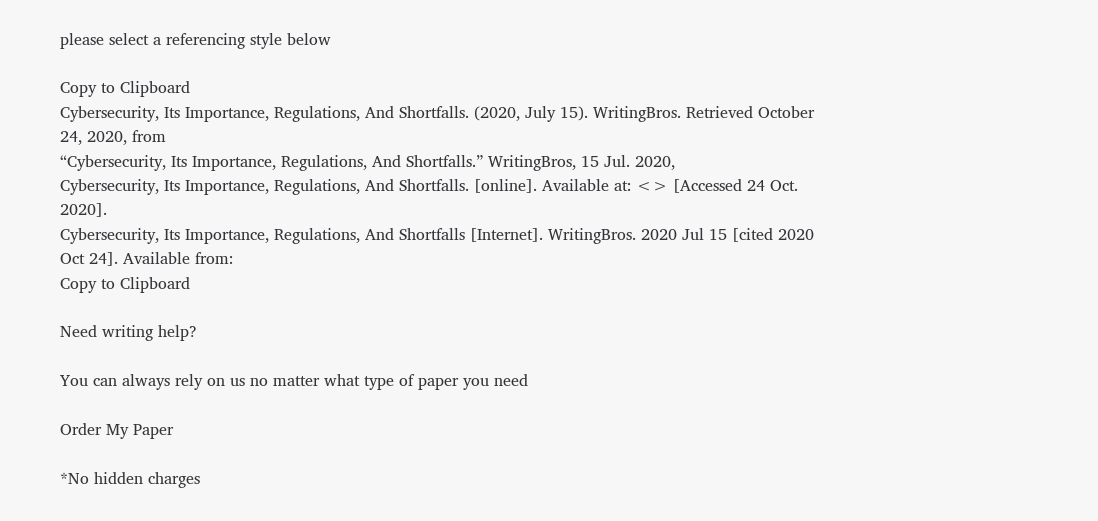please select a referencing style below

Copy to Clipboard
Cybersecurity, Its Importance, Regulations, And Shortfalls. (2020, July 15). WritingBros. Retrieved October 24, 2020, from
“Cybersecurity, Its Importance, Regulations, And Shortfalls.” WritingBros, 15 Jul. 2020,
Cybersecurity, Its Importance, Regulations, And Shortfalls. [online]. Available at: <> [Accessed 24 Oct. 2020].
Cybersecurity, Its Importance, Regulations, And Shortfalls [Internet]. WritingBros. 2020 Jul 15 [cited 2020 Oct 24]. Available from:
Copy to Clipboard

Need writing help?

You can always rely on us no matter what type of paper you need

Order My Paper

*No hidden charges